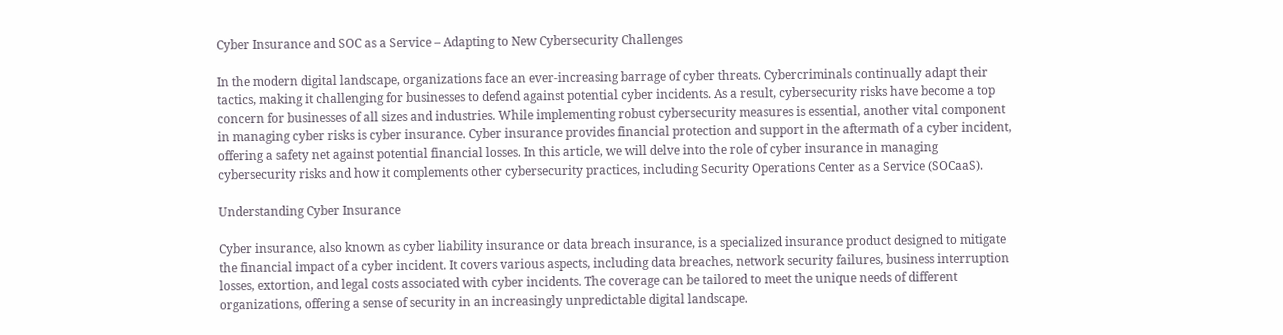Cyber Insurance and SOC as a Service – Adapting to New Cybersecurity Challenges

In the modern digital landscape, organizations face an ever-increasing barrage of cyber threats. Cybercriminals continually adapt their tactics, making it challenging for businesses to defend against potential cyber incidents. As a result, cybersecurity risks have become a top concern for businesses of all sizes and industries. While implementing robust cybersecurity measures is essential, another vital component in managing cyber risks is cyber insurance. Cyber insurance provides financial protection and support in the aftermath of a cyber incident, offering a safety net against potential financial losses. In this article, we will delve into the role of cyber insurance in managing cybersecurity risks and how it complements other cybersecurity practices, including Security Operations Center as a Service (SOCaaS).

Understanding Cyber Insurance

Cyber insurance, also known as cyber liability insurance or data breach insurance, is a specialized insurance product designed to mitigate the financial impact of a cyber incident. It covers various aspects, including data breaches, network security failures, business interruption losses, extortion, and legal costs associated with cyber incidents. The coverage can be tailored to meet the unique needs of different organizations, offering a sense of security in an increasingly unpredictable digital landscape.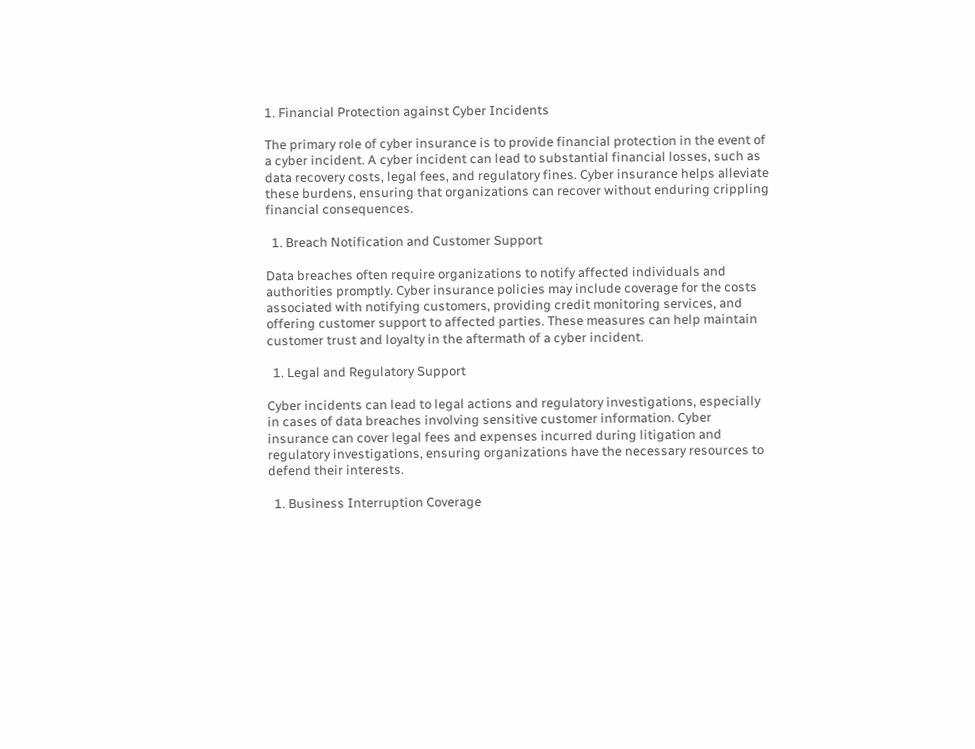1. Financial Protection against Cyber Incidents

The primary role of cyber insurance is to provide financial protection in the event of a cyber incident. A cyber incident can lead to substantial financial losses, such as data recovery costs, legal fees, and regulatory fines. Cyber insurance helps alleviate these burdens, ensuring that organizations can recover without enduring crippling financial consequences.

  1. Breach Notification and Customer Support

Data breaches often require organizations to notify affected individuals and authorities promptly. Cyber insurance policies may include coverage for the costs associated with notifying customers, providing credit monitoring services, and offering customer support to affected parties. These measures can help maintain customer trust and loyalty in the aftermath of a cyber incident.

  1. Legal and Regulatory Support

Cyber incidents can lead to legal actions and regulatory investigations, especially in cases of data breaches involving sensitive customer information. Cyber insurance can cover legal fees and expenses incurred during litigation and regulatory investigations, ensuring organizations have the necessary resources to defend their interests.

  1. Business Interruption Coverage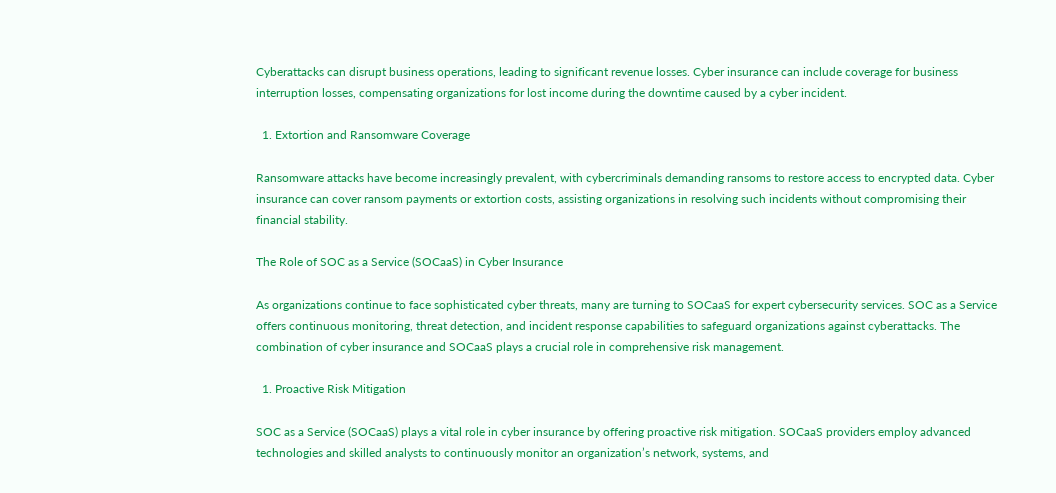Cyberattacks can disrupt business operations, leading to significant revenue losses. Cyber insurance can include coverage for business interruption losses, compensating organizations for lost income during the downtime caused by a cyber incident.

  1. Extortion and Ransomware Coverage

Ransomware attacks have become increasingly prevalent, with cybercriminals demanding ransoms to restore access to encrypted data. Cyber insurance can cover ransom payments or extortion costs, assisting organizations in resolving such incidents without compromising their financial stability.

The Role of SOC as a Service (SOCaaS) in Cyber Insurance

As organizations continue to face sophisticated cyber threats, many are turning to SOCaaS for expert cybersecurity services. SOC as a Service offers continuous monitoring, threat detection, and incident response capabilities to safeguard organizations against cyberattacks. The combination of cyber insurance and SOCaaS plays a crucial role in comprehensive risk management.

  1. Proactive Risk Mitigation

SOC as a Service (SOCaaS) plays a vital role in cyber insurance by offering proactive risk mitigation. SOCaaS providers employ advanced technologies and skilled analysts to continuously monitor an organization’s network, systems, and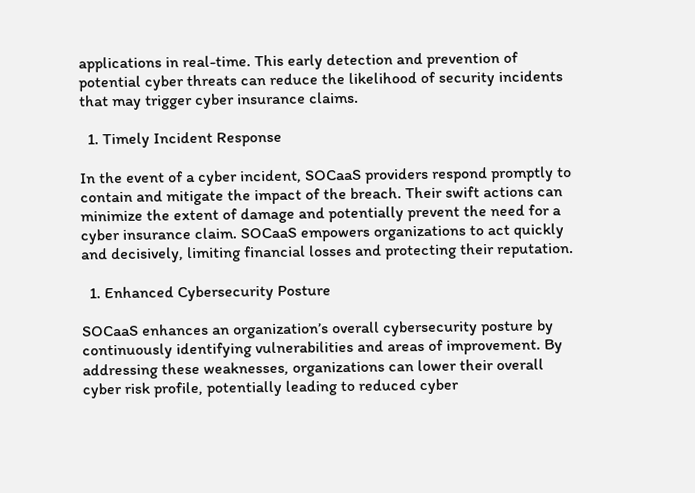applications in real-time. This early detection and prevention of potential cyber threats can reduce the likelihood of security incidents that may trigger cyber insurance claims.

  1. Timely Incident Response

In the event of a cyber incident, SOCaaS providers respond promptly to contain and mitigate the impact of the breach. Their swift actions can minimize the extent of damage and potentially prevent the need for a cyber insurance claim. SOCaaS empowers organizations to act quickly and decisively, limiting financial losses and protecting their reputation.

  1. Enhanced Cybersecurity Posture

SOCaaS enhances an organization’s overall cybersecurity posture by continuously identifying vulnerabilities and areas of improvement. By addressing these weaknesses, organizations can lower their overall cyber risk profile, potentially leading to reduced cyber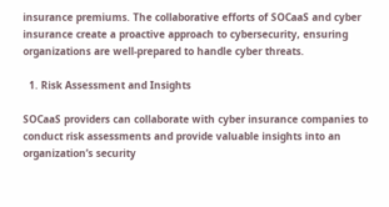insurance premiums. The collaborative efforts of SOCaaS and cyber insurance create a proactive approach to cybersecurity, ensuring organizations are well-prepared to handle cyber threats.

  1. Risk Assessment and Insights

SOCaaS providers can collaborate with cyber insurance companies to conduct risk assessments and provide valuable insights into an organization’s security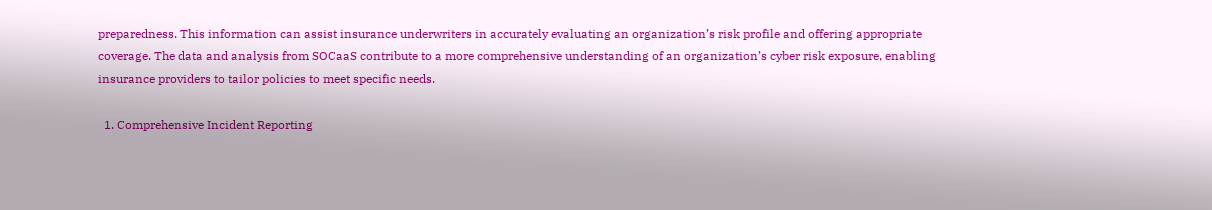preparedness. This information can assist insurance underwriters in accurately evaluating an organization’s risk profile and offering appropriate coverage. The data and analysis from SOCaaS contribute to a more comprehensive understanding of an organization’s cyber risk exposure, enabling insurance providers to tailor policies to meet specific needs.

  1. Comprehensive Incident Reporting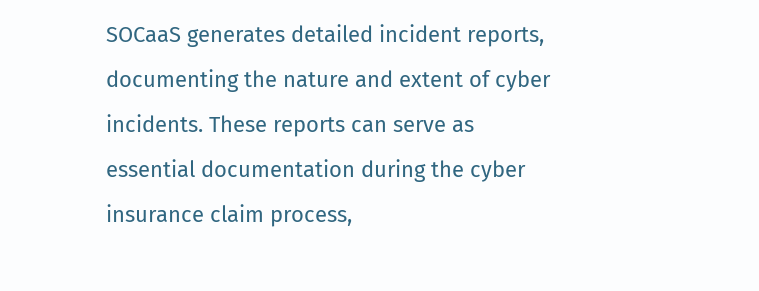SOCaaS generates detailed incident reports, documenting the nature and extent of cyber incidents. These reports can serve as essential documentation during the cyber insurance claim process,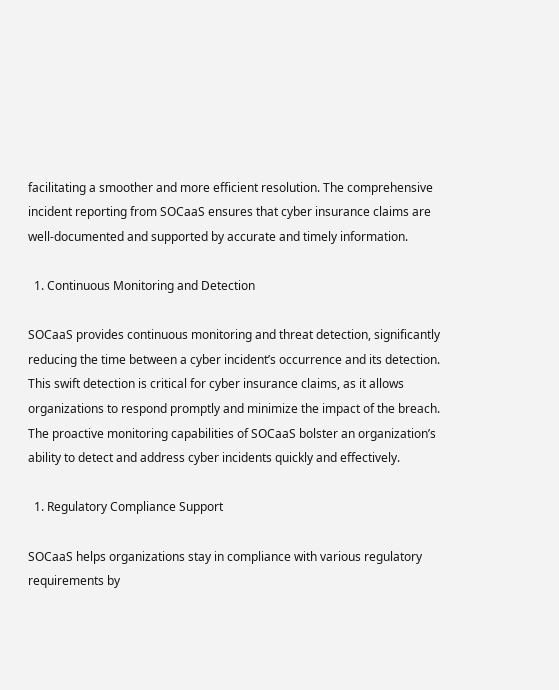facilitating a smoother and more efficient resolution. The comprehensive incident reporting from SOCaaS ensures that cyber insurance claims are well-documented and supported by accurate and timely information.

  1. Continuous Monitoring and Detection

SOCaaS provides continuous monitoring and threat detection, significantly reducing the time between a cyber incident’s occurrence and its detection. This swift detection is critical for cyber insurance claims, as it allows organizations to respond promptly and minimize the impact of the breach. The proactive monitoring capabilities of SOCaaS bolster an organization’s ability to detect and address cyber incidents quickly and effectively.

  1. Regulatory Compliance Support

SOCaaS helps organizations stay in compliance with various regulatory requirements by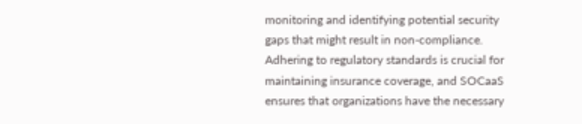monitoring and identifying potential security gaps that might result in non-compliance. Adhering to regulatory standards is crucial for maintaining insurance coverage, and SOCaaS ensures that organizations have the necessary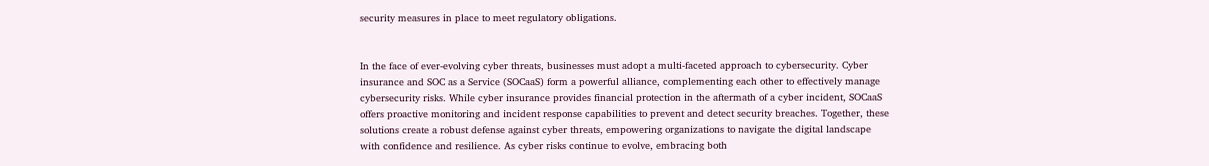security measures in place to meet regulatory obligations.


In the face of ever-evolving cyber threats, businesses must adopt a multi-faceted approach to cybersecurity. Cyber insurance and SOC as a Service (SOCaaS) form a powerful alliance, complementing each other to effectively manage cybersecurity risks. While cyber insurance provides financial protection in the aftermath of a cyber incident, SOCaaS offers proactive monitoring and incident response capabilities to prevent and detect security breaches. Together, these solutions create a robust defense against cyber threats, empowering organizations to navigate the digital landscape with confidence and resilience. As cyber risks continue to evolve, embracing both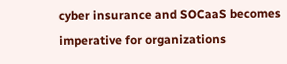cyber insurance and SOCaaS becomes imperative for organizations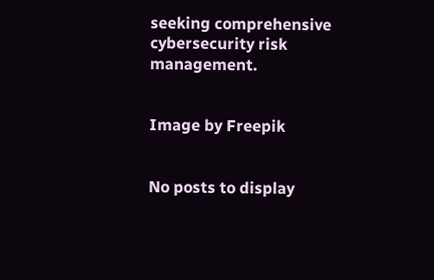seeking comprehensive cybersecurity risk management.


Image by Freepik


No posts to display